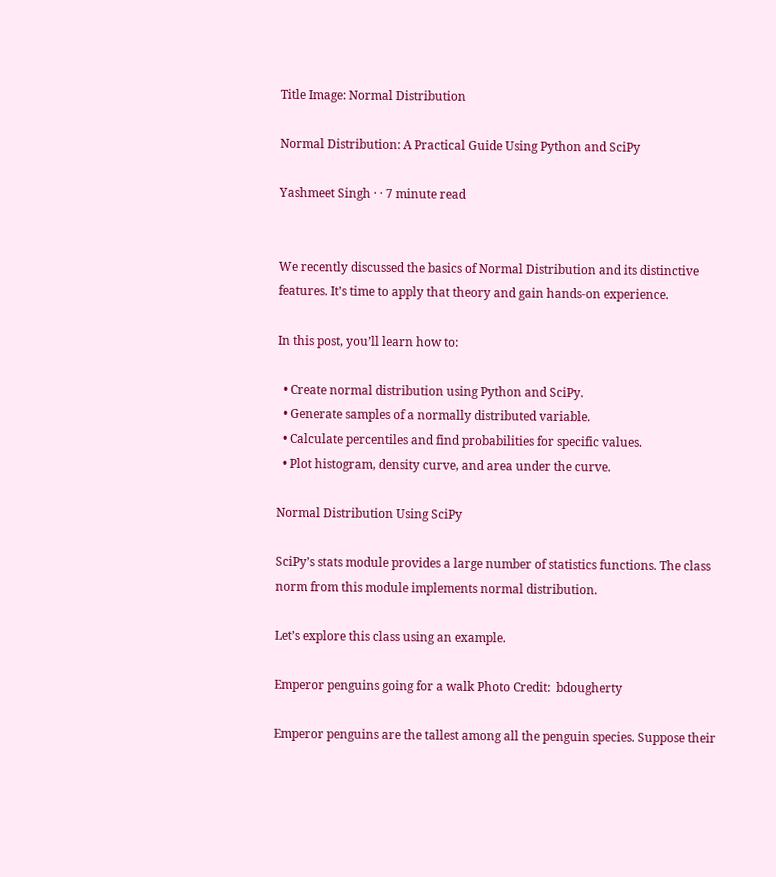Title Image: Normal Distribution

Normal Distribution: A Practical Guide Using Python and SciPy

Yashmeet Singh · · 7 minute read


We recently discussed the basics of Normal Distribution and its distinctive features. It’s time to apply that theory and gain hands-on experience.

In this post, you’ll learn how to:

  • Create normal distribution using Python and SciPy.
  • Generate samples of a normally distributed variable.
  • Calculate percentiles and find probabilities for specific values.
  • Plot histogram, density curve, and area under the curve.

Normal Distribution Using SciPy

SciPy’s stats module provides a large number of statistics functions. The class norm from this module implements normal distribution.

Let’s explore this class using an example.

Emperor penguins going for a walk Photo Credit:  bdougherty

Emperor penguins are the tallest among all the penguin species. Suppose their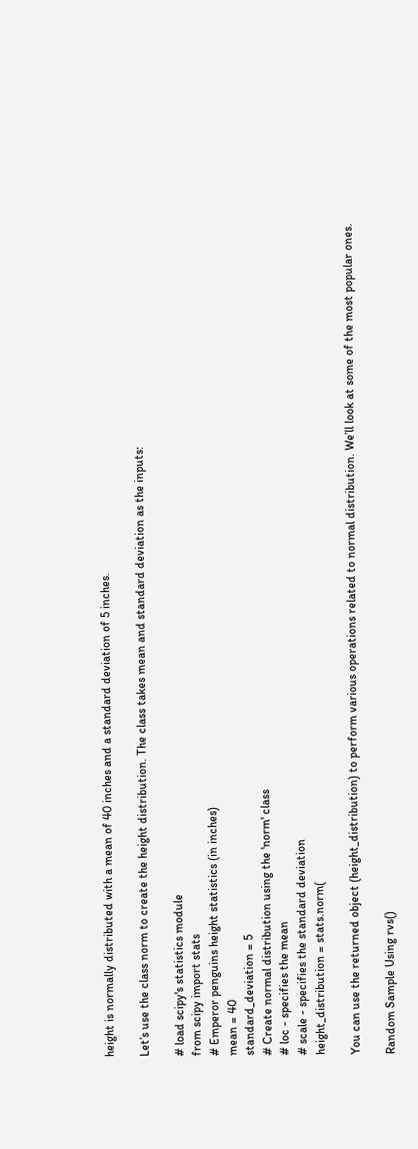height is normally distributed with a mean of 40 inches and a standard deviation of 5 inches.

Let’s use the class norm to create the height distribution. The class takes mean and standard deviation as the inputs:

# load scipy's statistics module
from scipy import stats
# Emperor penguins height statistics (in inches)
mean = 40
standard_deviation = 5
# Create normal distribution using the 'norm' class
# loc - specifies the mean
# scale - specifies the standard deviation
height_distribution = stats.norm(

You can use the returned object (height_distribution) to perform various operations related to normal distribution. We’ll look at some of the most popular ones.

Random Sample Using rvs()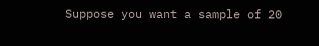Suppose you want a sample of 20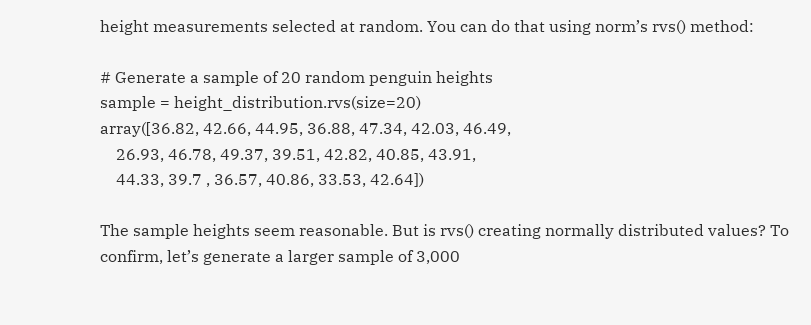height measurements selected at random. You can do that using norm’s rvs() method:

# Generate a sample of 20 random penguin heights
sample = height_distribution.rvs(size=20)
array([36.82, 42.66, 44.95, 36.88, 47.34, 42.03, 46.49,
    26.93, 46.78, 49.37, 39.51, 42.82, 40.85, 43.91,
    44.33, 39.7 , 36.57, 40.86, 33.53, 42.64])

The sample heights seem reasonable. But is rvs() creating normally distributed values? To confirm, let’s generate a larger sample of 3,000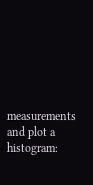measurements and plot a histogram: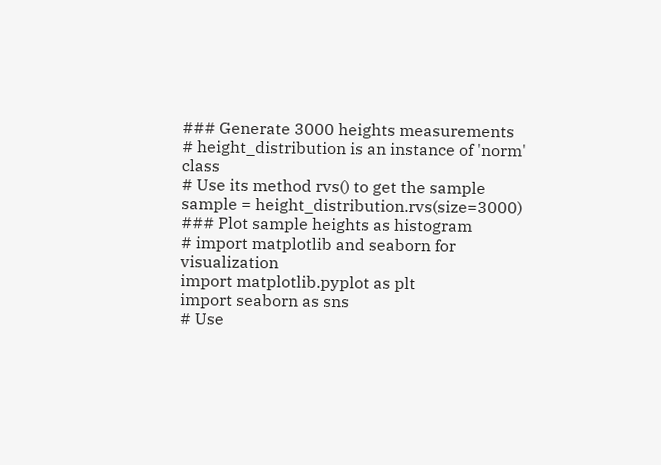### Generate 3000 heights measurements
# height_distribution is an instance of 'norm' class
# Use its method rvs() to get the sample
sample = height_distribution.rvs(size=3000)
### Plot sample heights as histogram
# import matplotlib and seaborn for visualization
import matplotlib.pyplot as plt
import seaborn as sns
# Use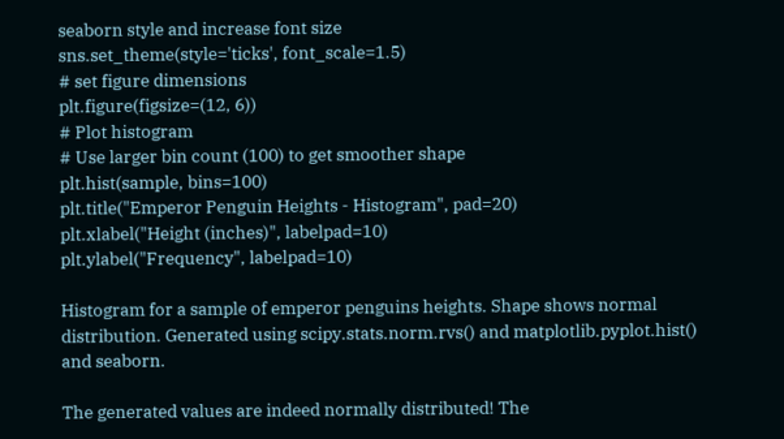seaborn style and increase font size
sns.set_theme(style='ticks', font_scale=1.5)
# set figure dimensions
plt.figure(figsize=(12, 6))
# Plot histogram
# Use larger bin count (100) to get smoother shape
plt.hist(sample, bins=100)
plt.title("Emperor Penguin Heights - Histogram", pad=20)
plt.xlabel("Height (inches)", labelpad=10)
plt.ylabel("Frequency", labelpad=10)

Histogram for a sample of emperor penguins heights. Shape shows normal distribution. Generated using scipy.stats.norm.rvs() and matplotlib.pyplot.hist() and seaborn.

The generated values are indeed normally distributed! The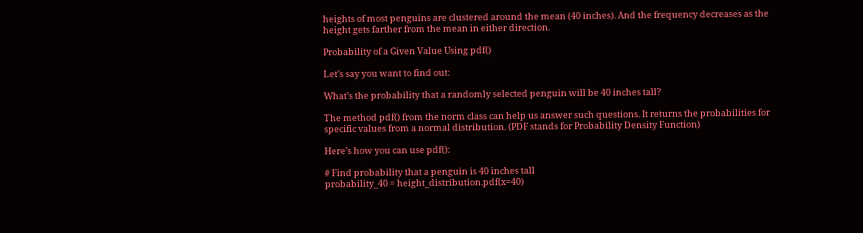heights of most penguins are clustered around the mean (40 inches). And the frequency decreases as the height gets farther from the mean in either direction.

Probability of a Given Value Using pdf()

Let’s say you want to find out:

What’s the probability that a randomly selected penguin will be 40 inches tall?

The method pdf() from the norm class can help us answer such questions. It returns the probabilities for specific values from a normal distribution. (PDF stands for Probability Density Function)

Here’s how you can use pdf():

# Find probability that a penguin is 40 inches tall
probability_40 = height_distribution.pdf(x=40)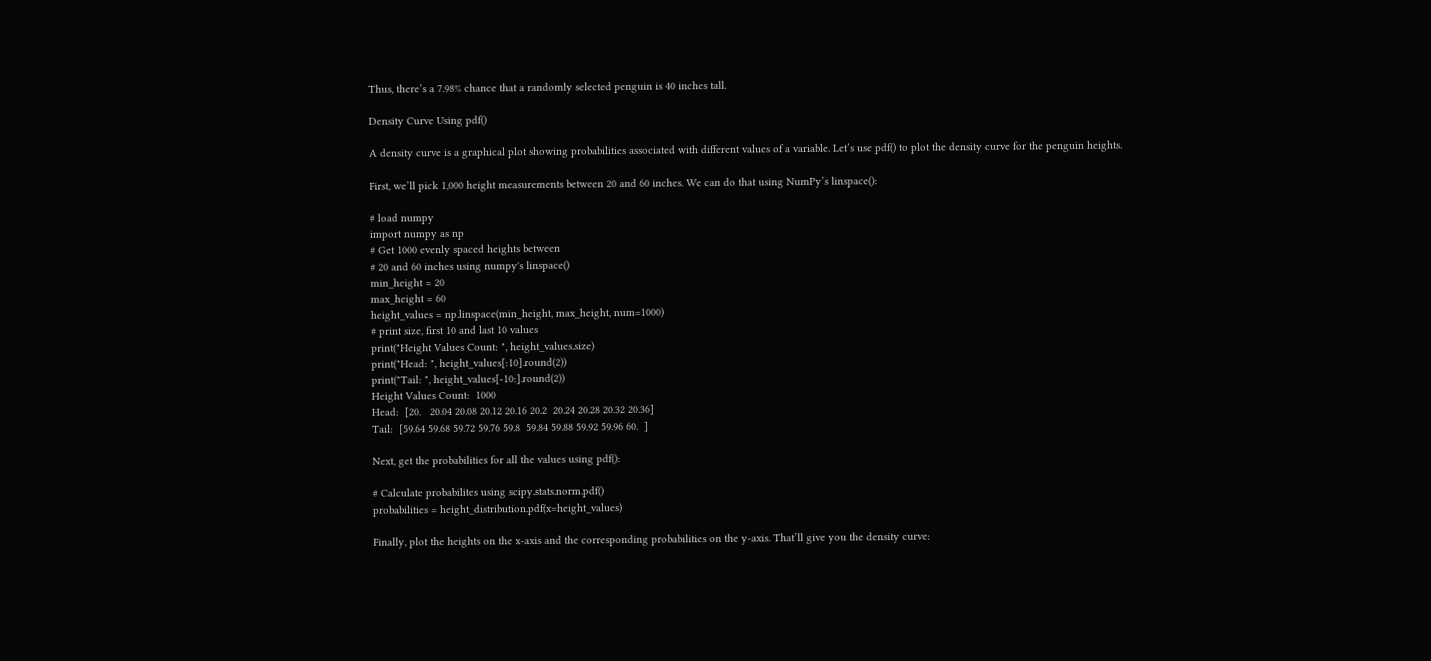Thus, there’s a 7.98% chance that a randomly selected penguin is 40 inches tall.

Density Curve Using pdf()

A density curve is a graphical plot showing probabilities associated with different values of a variable. Let’s use pdf() to plot the density curve for the penguin heights.

First, we’ll pick 1,000 height measurements between 20 and 60 inches. We can do that using NumPy’s linspace():

# load numpy
import numpy as np
# Get 1000 evenly spaced heights between
# 20 and 60 inches using numpy's linspace()
min_height = 20
max_height = 60
height_values = np.linspace(min_height, max_height, num=1000)
# print size, first 10 and last 10 values
print("Height Values Count: ", height_values.size)
print("Head: ", height_values[:10].round(2))
print("Tail: ", height_values[-10:].round(2))
Height Values Count:  1000
Head:  [20.   20.04 20.08 20.12 20.16 20.2  20.24 20.28 20.32 20.36]
Tail:  [59.64 59.68 59.72 59.76 59.8  59.84 59.88 59.92 59.96 60.  ]

Next, get the probabilities for all the values using pdf():

# Calculate probabilites using scipy.stats.norm.pdf()
probabilities = height_distribution.pdf(x=height_values)

Finally, plot the heights on the x-axis and the corresponding probabilities on the y-axis. That’ll give you the density curve: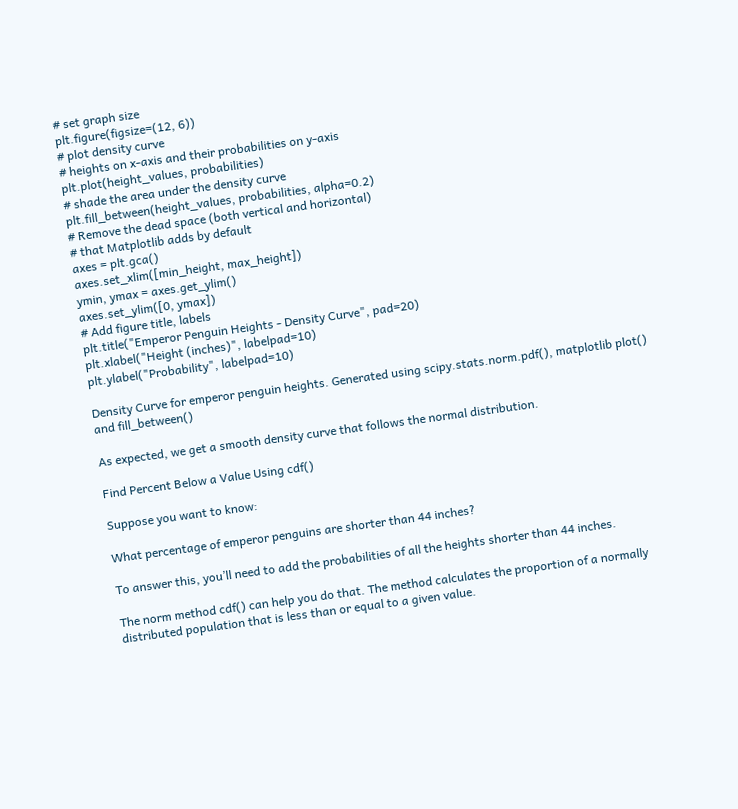# set graph size
plt.figure(figsize=(12, 6))
# plot density curve
# heights on x-axis and their probabilities on y-axis
plt.plot(height_values, probabilities)
# shade the area under the density curve
plt.fill_between(height_values, probabilities, alpha=0.2)
# Remove the dead space (both vertical and horizontal)
# that Matplotlib adds by default
axes = plt.gca()
axes.set_xlim([min_height, max_height])
ymin, ymax = axes.get_ylim()
axes.set_ylim([0, ymax])
# Add figure title, labels
plt.title("Emperor Penguin Heights - Density Curve", pad=20)
plt.xlabel("Height (inches)", labelpad=10)
plt.ylabel("Probability", labelpad=10)

Density Curve for emperor penguin heights. Generated using scipy.stats.norm.pdf(), matplotlib plot() and fill_between()

As expected, we get a smooth density curve that follows the normal distribution.

Find Percent Below a Value Using cdf()

Suppose you want to know:

What percentage of emperor penguins are shorter than 44 inches?

To answer this, you’ll need to add the probabilities of all the heights shorter than 44 inches.

The norm method cdf() can help you do that. The method calculates the proportion of a normally distributed population that is less than or equal to a given value.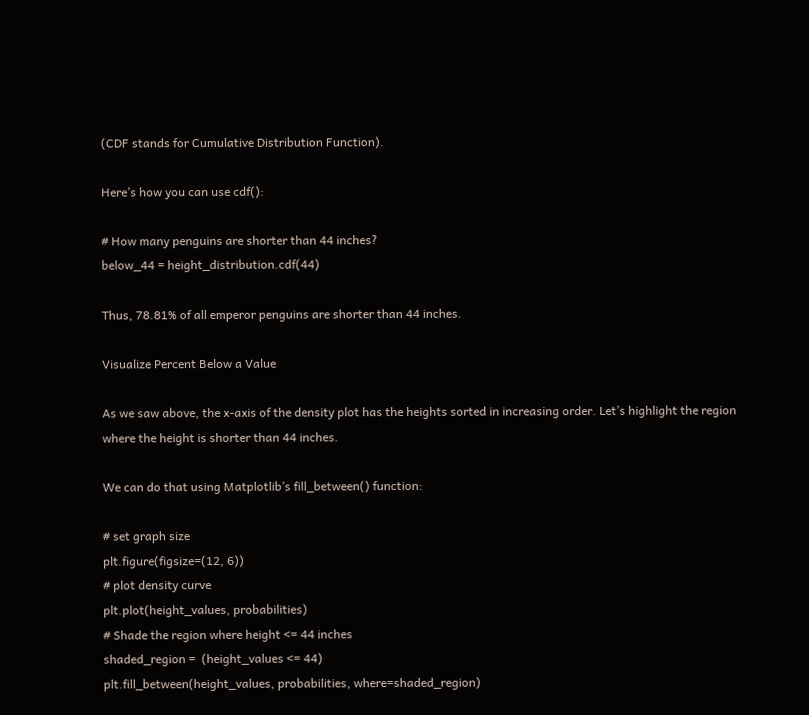(CDF stands for Cumulative Distribution Function).

Here’s how you can use cdf():

# How many penguins are shorter than 44 inches?
below_44 = height_distribution.cdf(44)

Thus, 78.81% of all emperor penguins are shorter than 44 inches.

Visualize Percent Below a Value

As we saw above, the x-axis of the density plot has the heights sorted in increasing order. Let’s highlight the region where the height is shorter than 44 inches.

We can do that using Matplotlib’s fill_between() function:

# set graph size
plt.figure(figsize=(12, 6))
# plot density curve
plt.plot(height_values, probabilities)
# Shade the region where height <= 44 inches
shaded_region =  (height_values <= 44)
plt.fill_between(height_values, probabilities, where=shaded_region)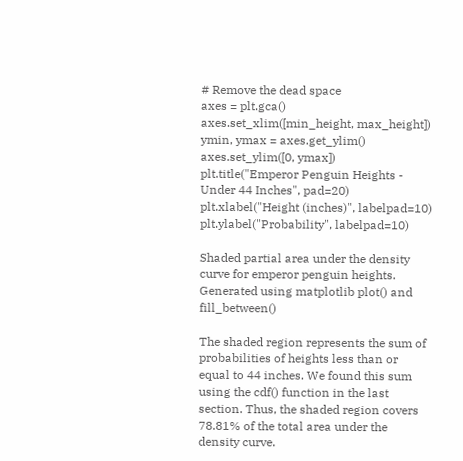# Remove the dead space
axes = plt.gca()
axes.set_xlim([min_height, max_height])
ymin, ymax = axes.get_ylim()
axes.set_ylim([0, ymax])
plt.title("Emperor Penguin Heights - Under 44 Inches", pad=20)
plt.xlabel("Height (inches)", labelpad=10)
plt.ylabel("Probability", labelpad=10)

Shaded partial area under the density curve for emperor penguin heights. Generated using matplotlib plot() and fill_between()

The shaded region represents the sum of probabilities of heights less than or equal to 44 inches. We found this sum using the cdf() function in the last section. Thus, the shaded region covers 78.81% of the total area under the density curve.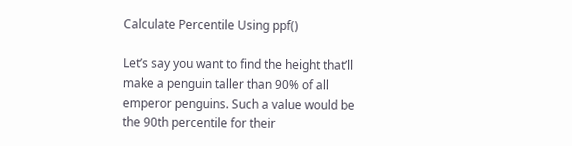Calculate Percentile Using ppf()

Let’s say you want to find the height that’ll make a penguin taller than 90% of all emperor penguins. Such a value would be the 90th percentile for their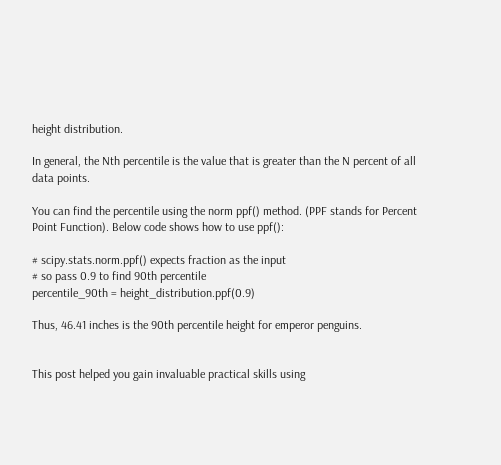height distribution.

In general, the Nth percentile is the value that is greater than the N percent of all data points.

You can find the percentile using the norm ppf() method. (PPF stands for Percent Point Function). Below code shows how to use ppf():

# scipy.stats.norm.ppf() expects fraction as the input
# so pass 0.9 to find 90th percentile
percentile_90th = height_distribution.ppf(0.9)

Thus, 46.41 inches is the 90th percentile height for emperor penguins.


This post helped you gain invaluable practical skills using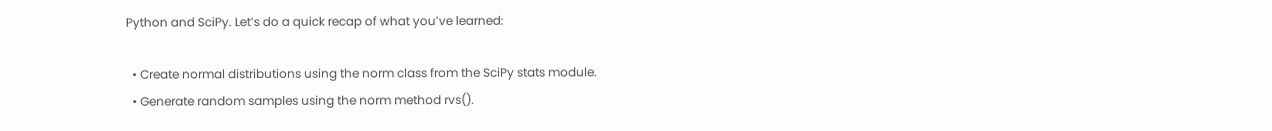Python and SciPy. Let’s do a quick recap of what you’ve learned:

  • Create normal distributions using the norm class from the SciPy stats module.
  • Generate random samples using the norm method rvs().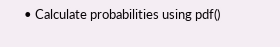• Calculate probabilities using pdf()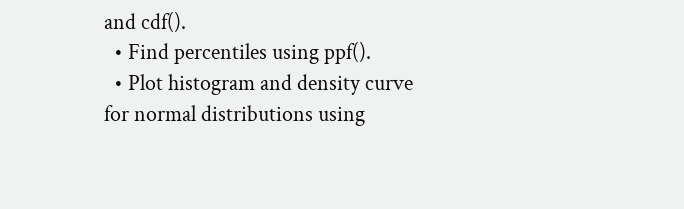and cdf().
  • Find percentiles using ppf().
  • Plot histogram and density curve for normal distributions using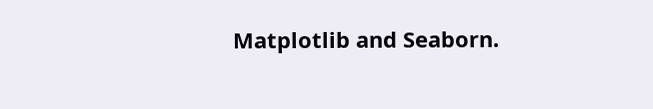Matplotlib and Seaborn.